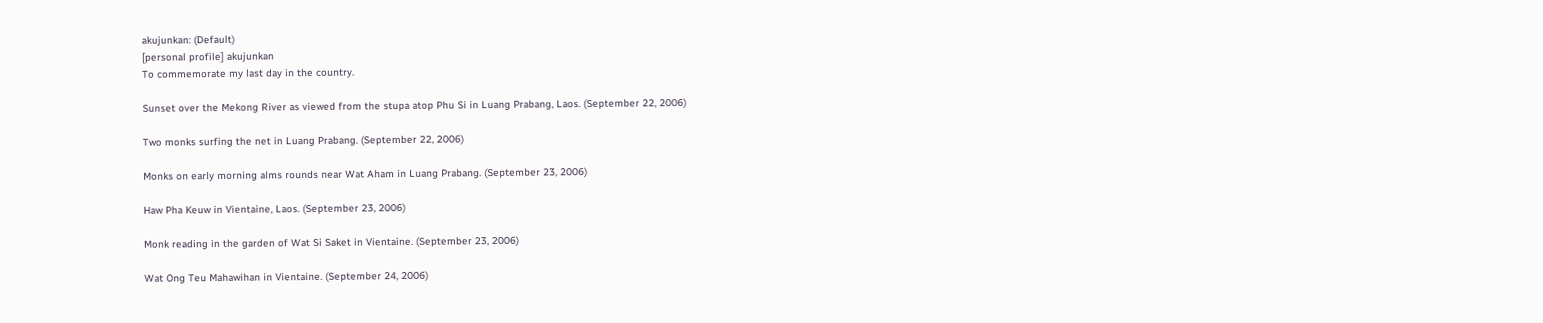akujunkan: (Default)
[personal profile] akujunkan
To commemorate my last day in the country.

Sunset over the Mekong River as viewed from the stupa atop Phu Si in Luang Prabang, Laos. (September 22, 2006)

Two monks surfing the net in Luang Prabang. (September 22, 2006)

Monks on early morning alms rounds near Wat Aham in Luang Prabang. (September 23, 2006)

Haw Pha Keuw in Vientaine, Laos. (September 23, 2006)

Monk reading in the garden of Wat Si Saket in Vientaine. (September 23, 2006)

Wat Ong Teu Mahawihan in Vientaine. (September 24, 2006)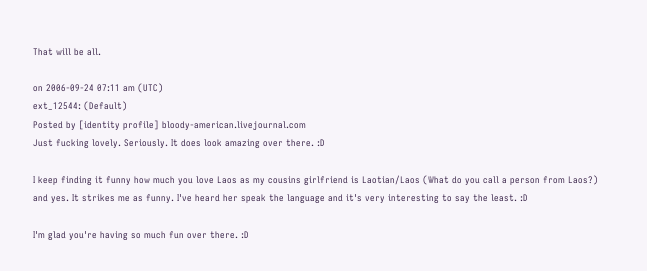That will be all.

on 2006-09-24 07:11 am (UTC)
ext_12544: (Default)
Posted by [identity profile] bloody-american.livejournal.com
Just fucking lovely. Seriously. It does look amazing over there. :D

I keep finding it funny how much you love Laos as my cousins girlfriend is Laotian/Laos (What do you call a person from Laos?) and yes. It strikes me as funny. I've heard her speak the language and it's very interesting to say the least. :D

I'm glad you're having so much fun over there. :D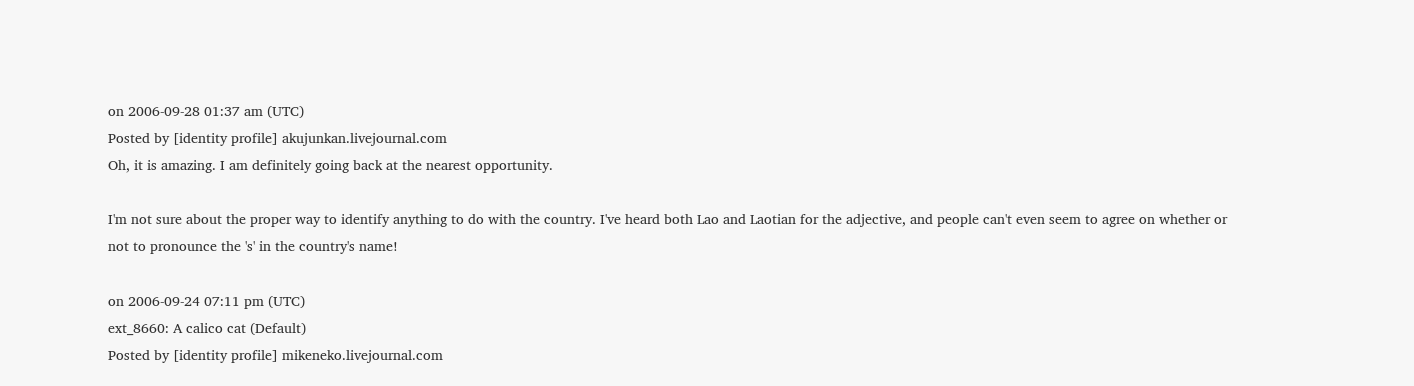on 2006-09-28 01:37 am (UTC)
Posted by [identity profile] akujunkan.livejournal.com
Oh, it is amazing. I am definitely going back at the nearest opportunity.

I'm not sure about the proper way to identify anything to do with the country. I've heard both Lao and Laotian for the adjective, and people can't even seem to agree on whether or not to pronounce the 's' in the country's name!

on 2006-09-24 07:11 pm (UTC)
ext_8660: A calico cat (Default)
Posted by [identity profile] mikeneko.livejournal.com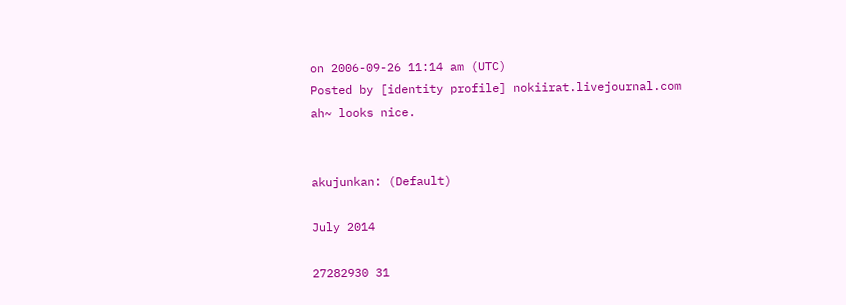on 2006-09-26 11:14 am (UTC)
Posted by [identity profile] nokiirat.livejournal.com
ah~ looks nice.


akujunkan: (Default)

July 2014

27282930 31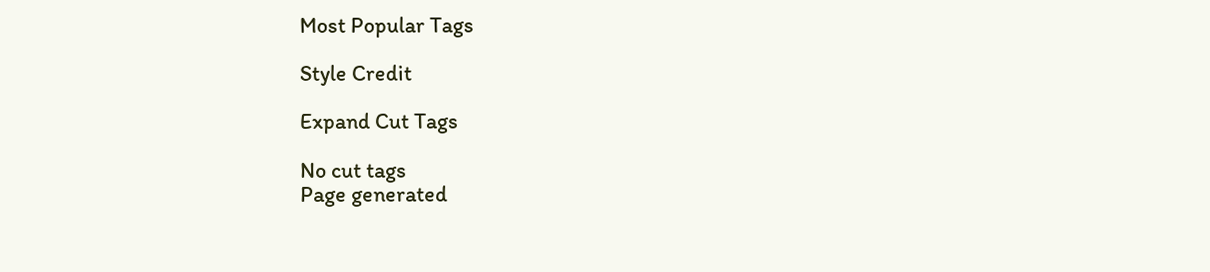Most Popular Tags

Style Credit

Expand Cut Tags

No cut tags
Page generated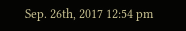Sep. 26th, 2017 12:54 pm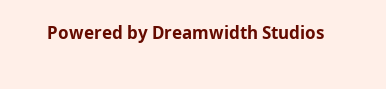Powered by Dreamwidth Studios